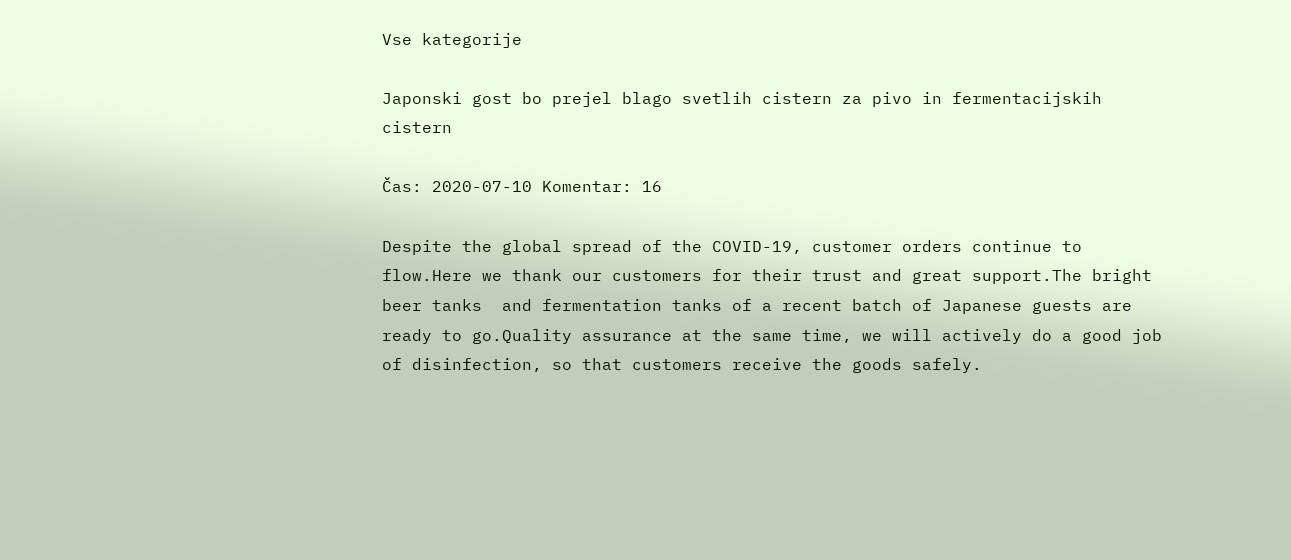Vse kategorije

Japonski gost bo prejel blago svetlih cistern za pivo in fermentacijskih cistern

Čas: 2020-07-10 Komentar: 16

Despite the global spread of the COVID-19, customer orders continue to flow.Here we thank our customers for their trust and great support.The bright beer tanks  and fermentation tanks of a recent batch of Japanese guests are ready to go.Quality assurance at the same time, we will actively do a good job of disinfection, so that customers receive the goods safely.